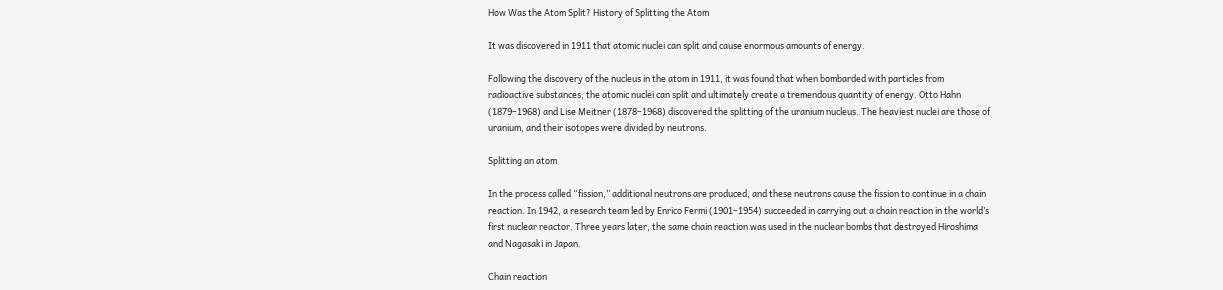How Was the Atom Split? History of Splitting the Atom

It was discovered in 1911 that atomic nuclei can split and cause enormous amounts of energy.

Following the discovery of the nucleus in the atom in 1911, it was found that when bombarded with particles from radioactive substances, the atomic nuclei can split and ultimately create a tremendous quantity of energy. Otto Hahn (1879–1968) and Lise Meitner (1878–1968) discovered the splitting of the uranium nucleus. The heaviest nuclei are those of uranium, and their isotopes were divided by neutrons.

Splitting an atom

In the process called “fission,” additional neutrons are produced, and these neutrons cause the fission to continue in a chain reaction. In 1942, a research team led by Enrico Fermi (1901–1954) succeeded in carrying out a chain reaction in the world’s first nuclear reactor. Three years later, the same chain reaction was used in the nuclear bombs that destroyed Hiroshima and Nagasaki in Japan.

Chain reaction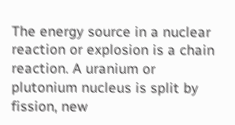The energy source in a nuclear reaction or explosion is a chain reaction. A uranium or plutonium nucleus is split by fission, new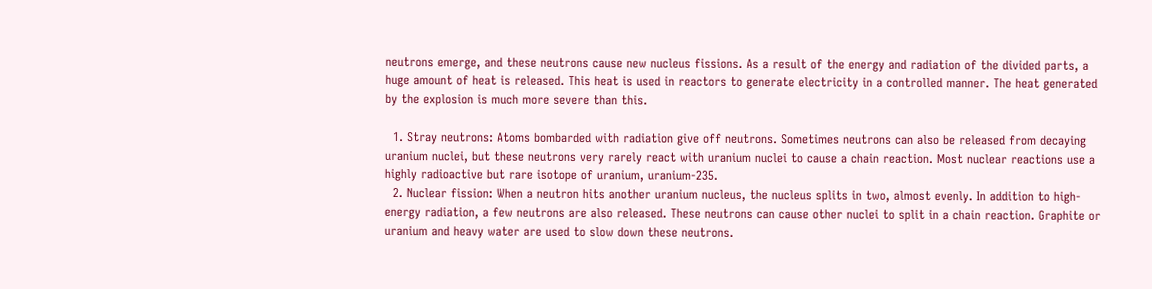neutrons emerge, and these neutrons cause new nucleus fissions. As a result of the energy and radiation of the divided parts, a huge amount of heat is released. This heat is used in reactors to generate electricity in a controlled manner. The heat generated by the explosion is much more severe than this.

  1. Stray neutrons: Atoms bombarded with radiation give off neutrons. Sometimes neutrons can also be released from decaying uranium nuclei, but these neutrons very rarely react with uranium nuclei to cause a chain reaction. Most nuclear reactions use a highly radioactive but rare isotope of uranium, uranium-235.
  2. Nuclear fission: When a neutron hits another uranium nucleus, the nucleus splits in two, almost evenly. In addition to high-energy radiation, a few neutrons are also released. These neutrons can cause other nuclei to split in a chain reaction. Graphite or uranium and heavy water are used to slow down these neutrons.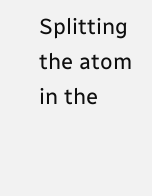Splitting the atom in the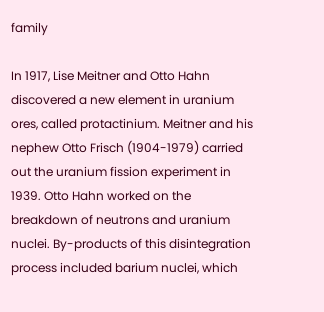family

In 1917, Lise Meitner and Otto Hahn discovered a new element in uranium ores, called protactinium. Meitner and his nephew Otto Frisch (1904-1979) carried out the uranium fission experiment in 1939. Otto Hahn worked on the breakdown of neutrons and uranium nuclei. By-products of this disintegration process included barium nuclei, which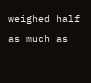weighed half as much as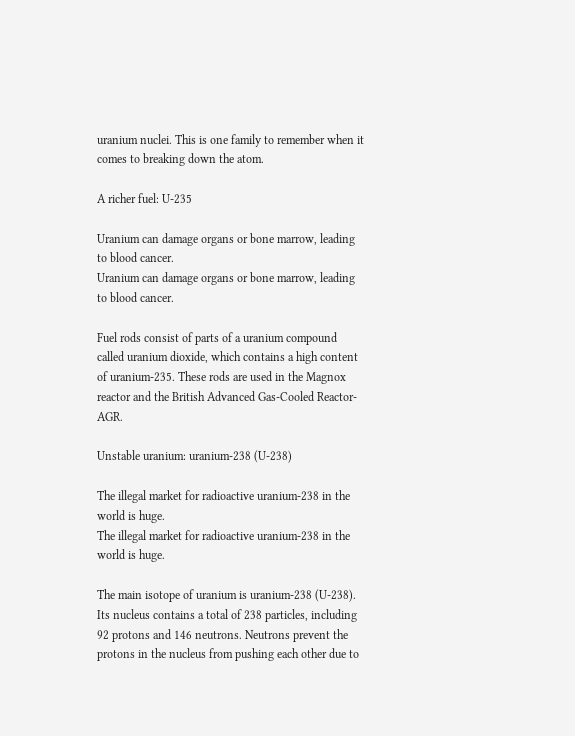uranium nuclei. This is one family to remember when it comes to breaking down the atom.

A richer fuel: U-235

Uranium can damage organs or bone marrow, leading to blood cancer.
Uranium can damage organs or bone marrow, leading to blood cancer.

Fuel rods consist of parts of a uranium compound called uranium dioxide, which contains a high content of uranium-235. These rods are used in the Magnox reactor and the British Advanced Gas-Cooled Reactor-AGR.

Unstable uranium: uranium-238 (U-238)

The illegal market for radioactive uranium-238 in the world is huge.
The illegal market for radioactive uranium-238 in the world is huge.

The main isotope of uranium is uranium-238 (U-238). Its nucleus contains a total of 238 particles, including 92 protons and 146 neutrons. Neutrons prevent the protons in the nucleus from pushing each other due to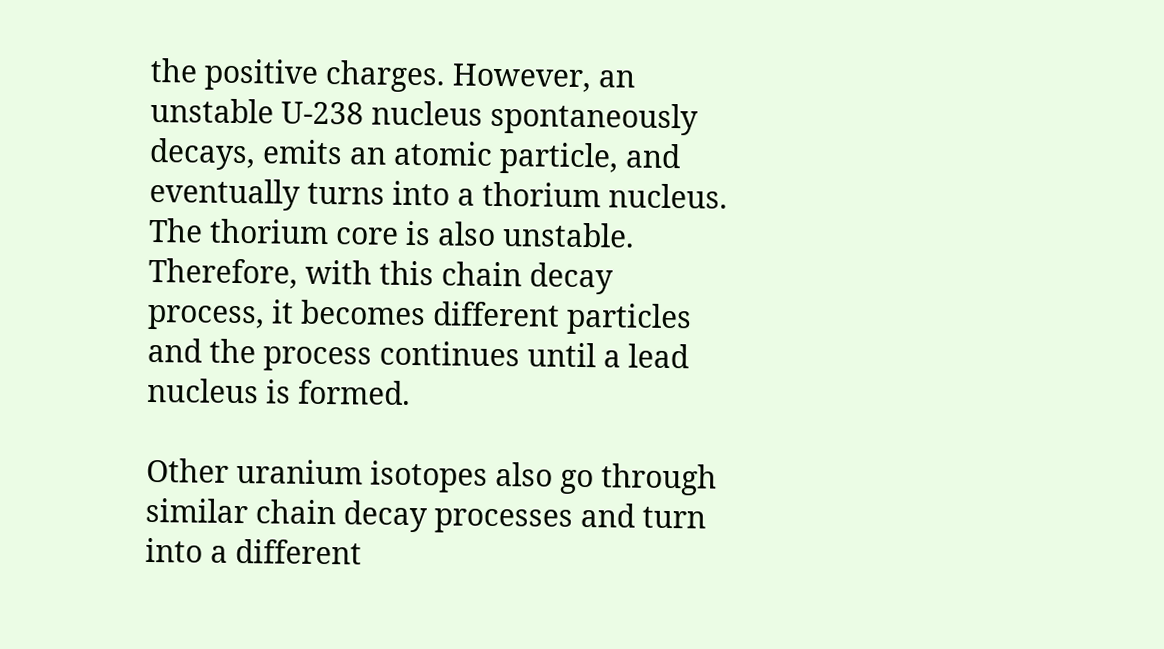the positive charges. However, an unstable U-238 nucleus spontaneously decays, emits an atomic particle, and eventually turns into a thorium nucleus. The thorium core is also unstable. Therefore, with this chain decay process, it becomes different particles and the process continues until a lead nucleus is formed.

Other uranium isotopes also go through similar chain decay processes and turn into a different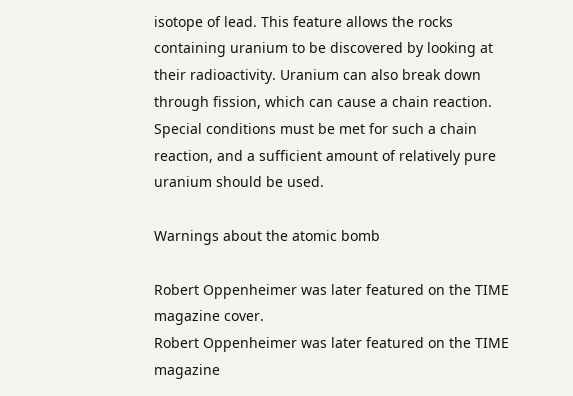isotope of lead. This feature allows the rocks containing uranium to be discovered by looking at their radioactivity. Uranium can also break down through fission, which can cause a chain reaction. Special conditions must be met for such a chain reaction, and a sufficient amount of relatively pure uranium should be used.

Warnings about the atomic bomb

Robert Oppenheimer was later featured on the TIME magazine cover.
Robert Oppenheimer was later featured on the TIME magazine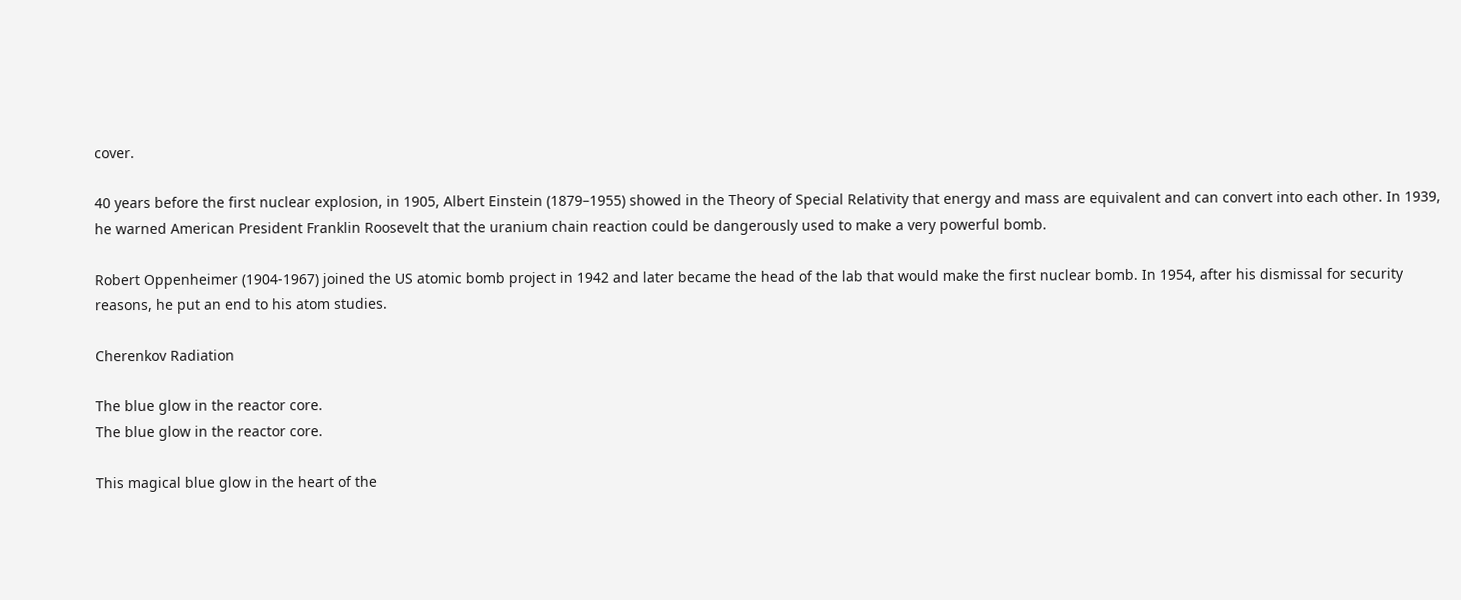cover.

40 years before the first nuclear explosion, in 1905, Albert Einstein (1879–1955) showed in the Theory of Special Relativity that energy and mass are equivalent and can convert into each other. In 1939, he warned American President Franklin Roosevelt that the uranium chain reaction could be dangerously used to make a very powerful bomb.

Robert Oppenheimer (1904-1967) joined the US atomic bomb project in 1942 and later became the head of the lab that would make the first nuclear bomb. In 1954, after his dismissal for security reasons, he put an end to his atom studies.

Cherenkov Radiation

The blue glow in the reactor core.
The blue glow in the reactor core.

This magical blue glow in the heart of the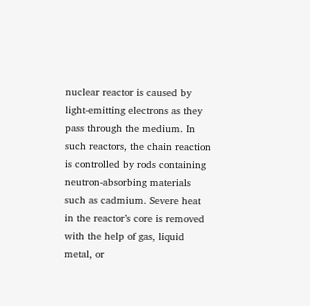nuclear reactor is caused by light-emitting electrons as they pass through the medium. In such reactors, the chain reaction is controlled by rods containing neutron-absorbing materials such as cadmium. Severe heat in the reactor’s core is removed with the help of gas, liquid metal, or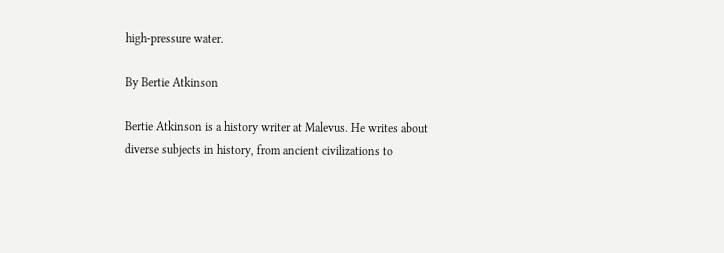high-pressure water.

By Bertie Atkinson

Bertie Atkinson is a history writer at Malevus. He writes about diverse subjects in history, from ancient civilizations to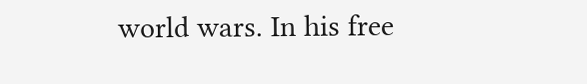world wars. In his free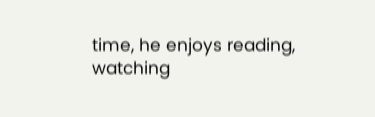time, he enjoys reading, watching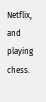Netflix, and playing chess.